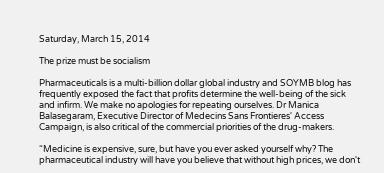Saturday, March 15, 2014

The prize must be socialism

Pharmaceuticals is a multi-billion dollar global industry and SOYMB blog has frequently exposed the fact that profits determine the well-being of the sick and infirm. We make no apologies for repeating ourselves. Dr Manica Balasegaram, Executive Director of Medecins Sans Frontieres' Access Campaign, is also critical of the commercial priorities of the drug-makers.

“Medicine is expensive, sure, but have you ever asked yourself why? The pharmaceutical industry will have you believe that without high prices, we don't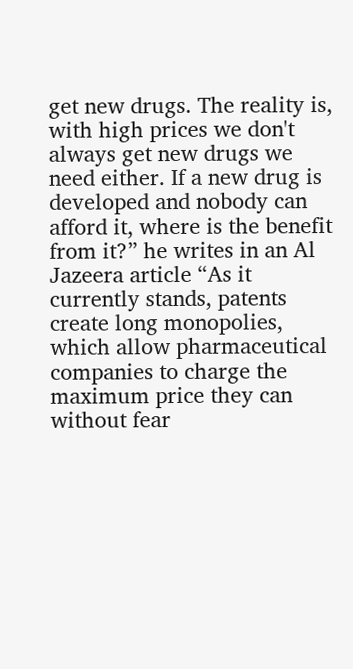get new drugs. The reality is, with high prices we don't always get new drugs we need either. If a new drug is developed and nobody can afford it, where is the benefit from it?” he writes in an Al Jazeera article “As it currently stands, patents create long monopolies, which allow pharmaceutical companies to charge the maximum price they can without fear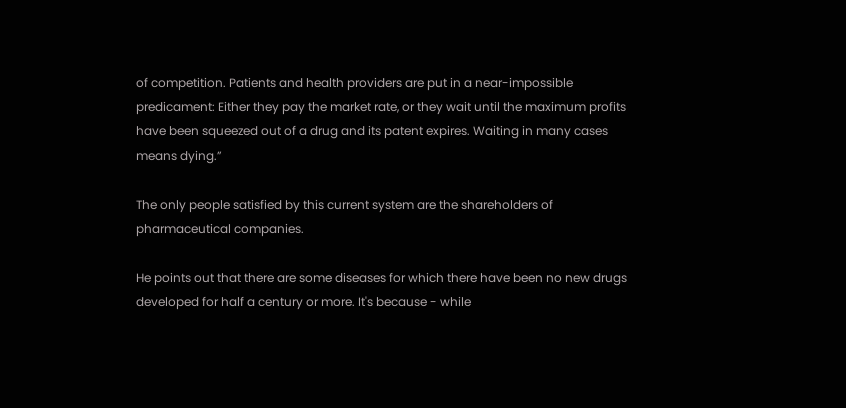of competition. Patients and health providers are put in a near-impossible predicament: Either they pay the market rate, or they wait until the maximum profits have been squeezed out of a drug and its patent expires. Waiting in many cases means dying.”

The only people satisfied by this current system are the shareholders of pharmaceutical companies.

He points out that there are some diseases for which there have been no new drugs developed for half a century or more. It's because - while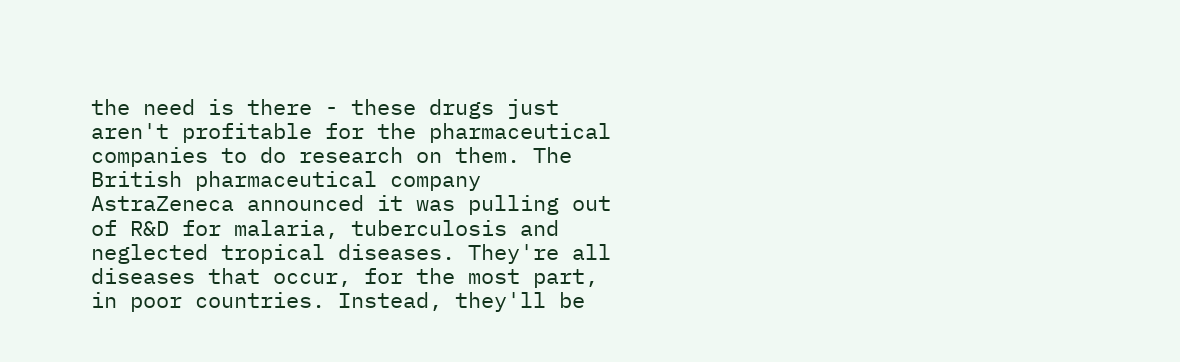the need is there - these drugs just aren't profitable for the pharmaceutical companies to do research on them. The British pharmaceutical company AstraZeneca announced it was pulling out of R&D for malaria, tuberculosis and neglected tropical diseases. They're all diseases that occur, for the most part, in poor countries. Instead, they'll be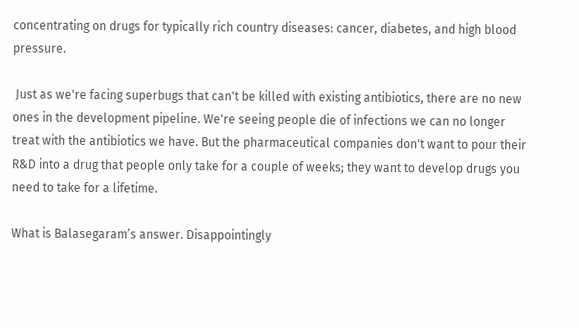concentrating on drugs for typically rich country diseases: cancer, diabetes, and high blood pressure.

 Just as we're facing superbugs that can't be killed with existing antibiotics, there are no new ones in the development pipeline. We're seeing people die of infections we can no longer treat with the antibiotics we have. But the pharmaceutical companies don't want to pour their R&D into a drug that people only take for a couple of weeks; they want to develop drugs you need to take for a lifetime.

What is Balasegaram’s answer. Disappointingly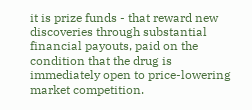it is prize funds - that reward new discoveries through substantial financial payouts, paid on the condition that the drug is immediately open to price-lowering market competition.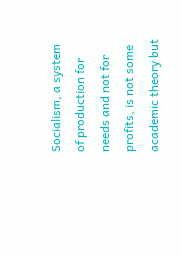Socialism, a system of production for needs and not for profits, is not some academic theory but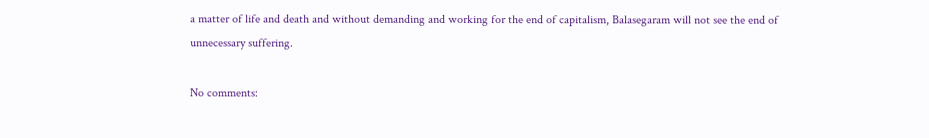a matter of life and death and without demanding and working for the end of capitalism, Balasegaram will not see the end of unnecessary suffering.

No comments: